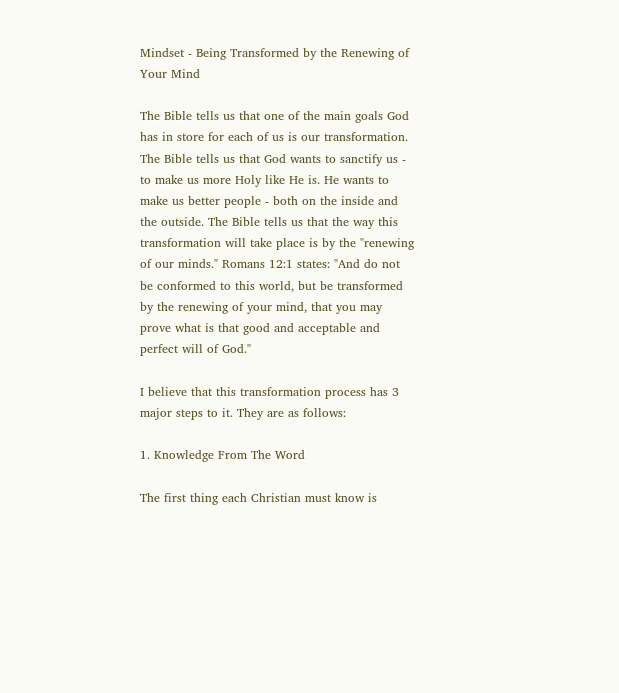Mindset - Being Transformed by the Renewing of Your Mind

The Bible tells us that one of the main goals God has in store for each of us is our transformation. The Bible tells us that God wants to sanctify us - to make us more Holy like He is. He wants to make us better people - both on the inside and the outside. The Bible tells us that the way this transformation will take place is by the "renewing of our minds." Romans 12:1 states: "And do not be conformed to this world, but be transformed by the renewing of your mind, that you may prove what is that good and acceptable and perfect will of God."

I believe that this transformation process has 3 major steps to it. They are as follows:

1. Knowledge From The Word

The first thing each Christian must know is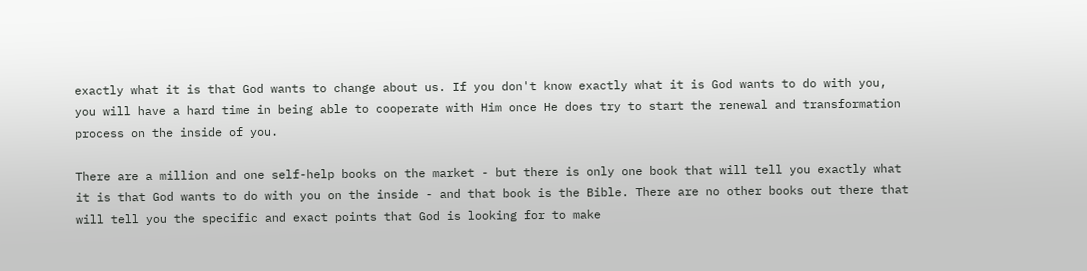exactly what it is that God wants to change about us. If you don't know exactly what it is God wants to do with you, you will have a hard time in being able to cooperate with Him once He does try to start the renewal and transformation process on the inside of you.

There are a million and one self-help books on the market - but there is only one book that will tell you exactly what it is that God wants to do with you on the inside - and that book is the Bible. There are no other books out there that will tell you the specific and exact points that God is looking for to make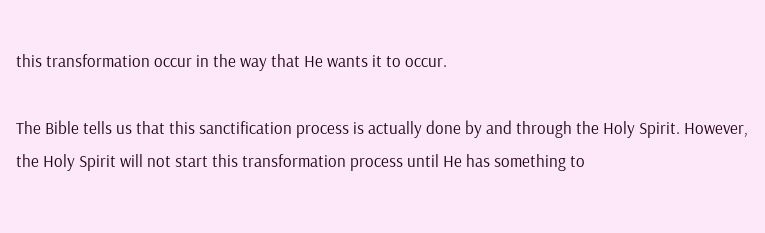this transformation occur in the way that He wants it to occur.

The Bible tells us that this sanctification process is actually done by and through the Holy Spirit. However, the Holy Spirit will not start this transformation process until He has something to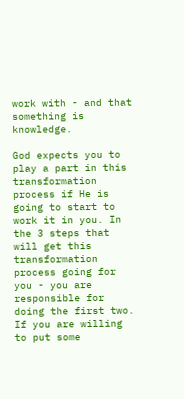work with - and that something is knowledge.

God expects you to play a part in this transformation process if He is going to start to work it in you. In the 3 steps that will get this transformation process going for you - you are responsible for doing the first two. If you are willing to put some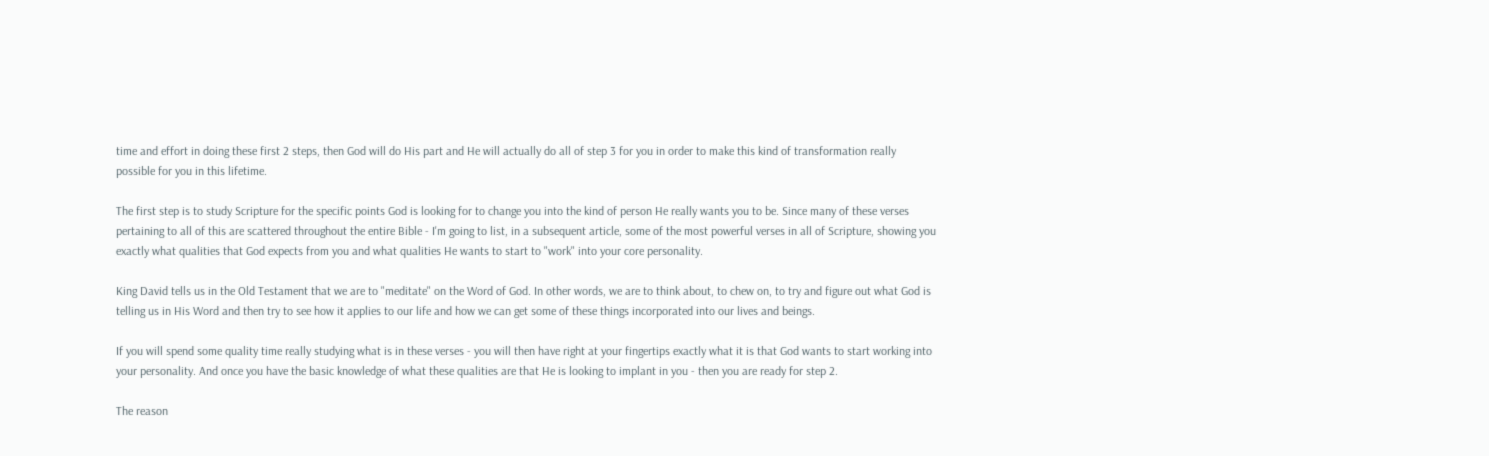time and effort in doing these first 2 steps, then God will do His part and He will actually do all of step 3 for you in order to make this kind of transformation really possible for you in this lifetime.

The first step is to study Scripture for the specific points God is looking for to change you into the kind of person He really wants you to be. Since many of these verses pertaining to all of this are scattered throughout the entire Bible - I'm going to list, in a subsequent article, some of the most powerful verses in all of Scripture, showing you exactly what qualities that God expects from you and what qualities He wants to start to "work" into your core personality.

King David tells us in the Old Testament that we are to "meditate" on the Word of God. In other words, we are to think about, to chew on, to try and figure out what God is telling us in His Word and then try to see how it applies to our life and how we can get some of these things incorporated into our lives and beings.

If you will spend some quality time really studying what is in these verses - you will then have right at your fingertips exactly what it is that God wants to start working into your personality. And once you have the basic knowledge of what these qualities are that He is looking to implant in you - then you are ready for step 2.

The reason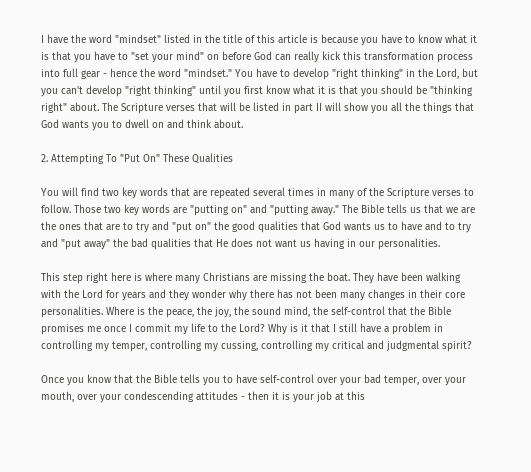I have the word "mindset" listed in the title of this article is because you have to know what it is that you have to "set your mind" on before God can really kick this transformation process into full gear - hence the word "mindset." You have to develop "right thinking" in the Lord, but you can't develop "right thinking" until you first know what it is that you should be "thinking right" about. The Scripture verses that will be listed in part II will show you all the things that God wants you to dwell on and think about.

2. Attempting To "Put On" These Qualities

You will find two key words that are repeated several times in many of the Scripture verses to follow. Those two key words are "putting on" and "putting away." The Bible tells us that we are the ones that are to try and "put on" the good qualities that God wants us to have and to try and "put away" the bad qualities that He does not want us having in our personalities.

This step right here is where many Christians are missing the boat. They have been walking with the Lord for years and they wonder why there has not been many changes in their core personalities. Where is the peace, the joy, the sound mind, the self-control that the Bible promises me once I commit my life to the Lord? Why is it that I still have a problem in controlling my temper, controlling my cussing, controlling my critical and judgmental spirit?

Once you know that the Bible tells you to have self-control over your bad temper, over your mouth, over your condescending attitudes - then it is your job at this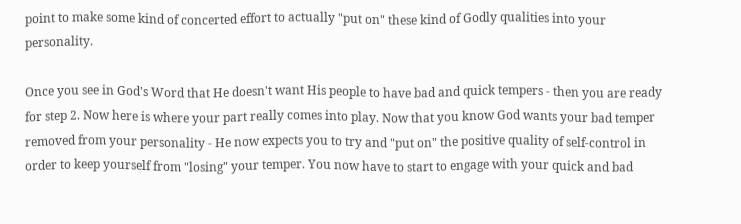point to make some kind of concerted effort to actually "put on" these kind of Godly qualities into your personality.

Once you see in God's Word that He doesn't want His people to have bad and quick tempers - then you are ready for step 2. Now here is where your part really comes into play. Now that you know God wants your bad temper removed from your personality - He now expects you to try and "put on" the positive quality of self-control in order to keep yourself from "losing" your temper. You now have to start to engage with your quick and bad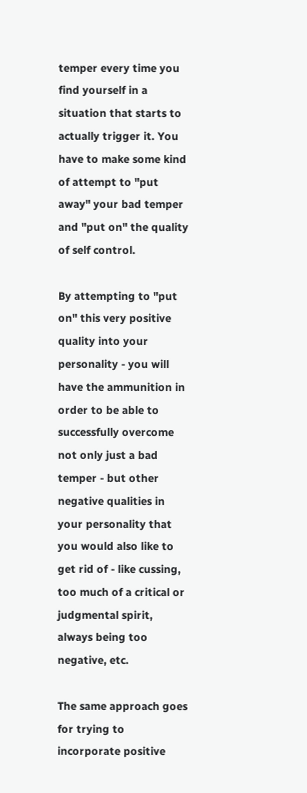temper every time you find yourself in a situation that starts to actually trigger it. You have to make some kind of attempt to "put away" your bad temper and "put on" the quality of self control.

By attempting to "put on" this very positive quality into your personality - you will have the ammunition in order to be able to successfully overcome not only just a bad temper - but other negative qualities in your personality that you would also like to get rid of - like cussing, too much of a critical or judgmental spirit, always being too negative, etc.

The same approach goes for trying to incorporate positive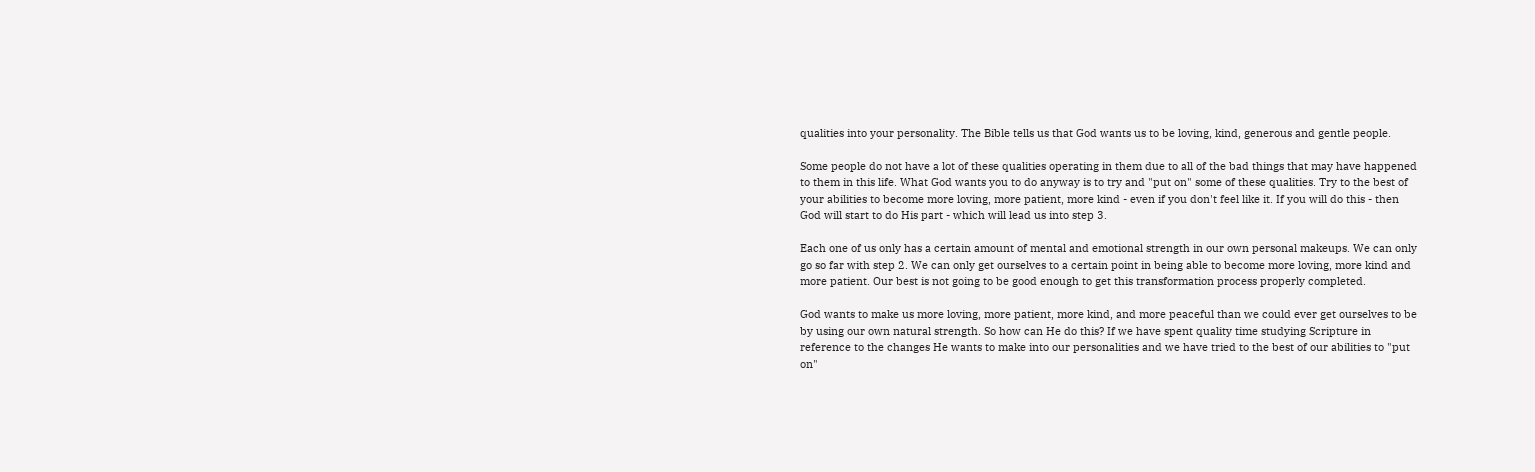qualities into your personality. The Bible tells us that God wants us to be loving, kind, generous and gentle people.

Some people do not have a lot of these qualities operating in them due to all of the bad things that may have happened to them in this life. What God wants you to do anyway is to try and "put on" some of these qualities. Try to the best of your abilities to become more loving, more patient, more kind - even if you don't feel like it. If you will do this - then God will start to do His part - which will lead us into step 3.

Each one of us only has a certain amount of mental and emotional strength in our own personal makeups. We can only go so far with step 2. We can only get ourselves to a certain point in being able to become more loving, more kind and more patient. Our best is not going to be good enough to get this transformation process properly completed.

God wants to make us more loving, more patient, more kind, and more peaceful than we could ever get ourselves to be by using our own natural strength. So how can He do this? If we have spent quality time studying Scripture in reference to the changes He wants to make into our personalities and we have tried to the best of our abilities to "put on"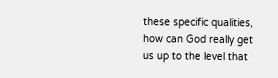these specific qualities, how can God really get us up to the level that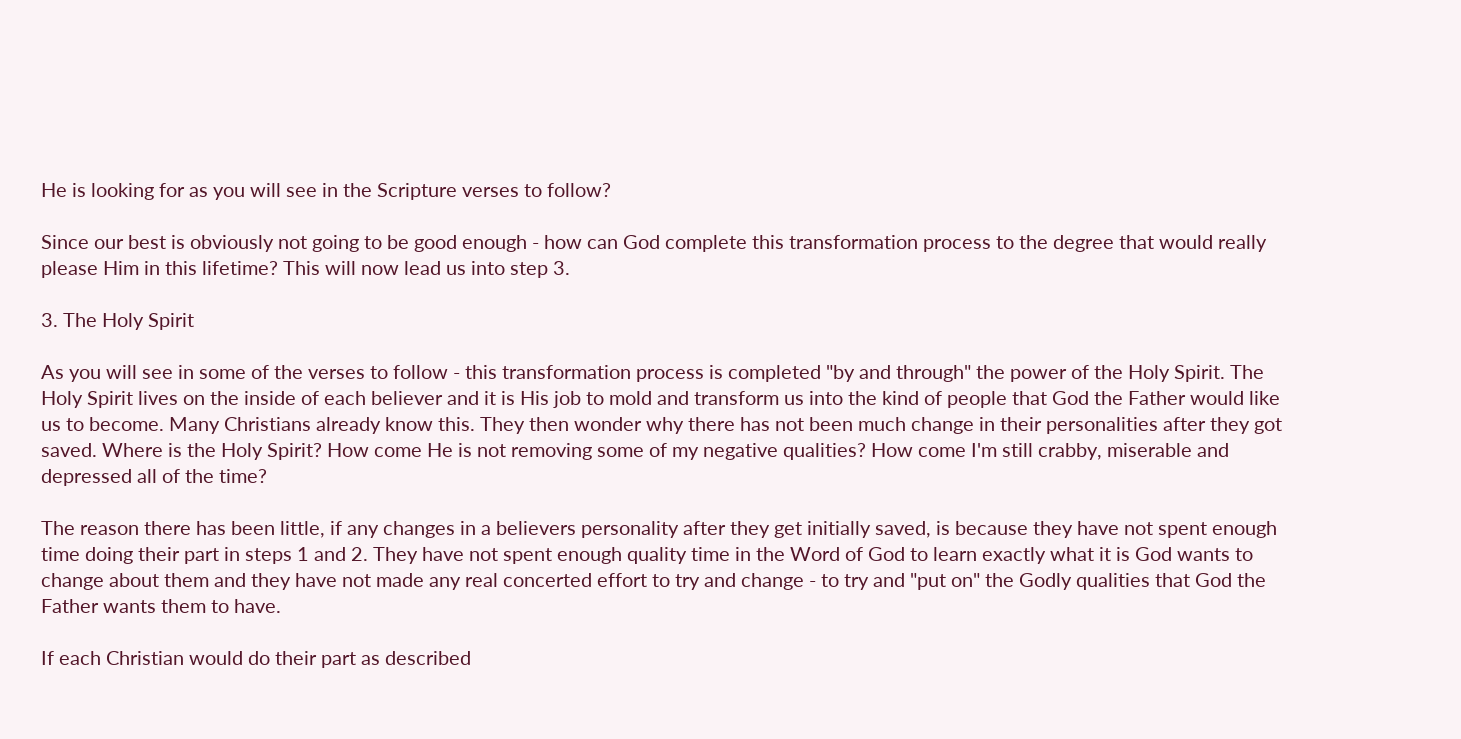He is looking for as you will see in the Scripture verses to follow?

Since our best is obviously not going to be good enough - how can God complete this transformation process to the degree that would really please Him in this lifetime? This will now lead us into step 3.

3. The Holy Spirit

As you will see in some of the verses to follow - this transformation process is completed "by and through" the power of the Holy Spirit. The Holy Spirit lives on the inside of each believer and it is His job to mold and transform us into the kind of people that God the Father would like us to become. Many Christians already know this. They then wonder why there has not been much change in their personalities after they got saved. Where is the Holy Spirit? How come He is not removing some of my negative qualities? How come I'm still crabby, miserable and depressed all of the time?

The reason there has been little, if any changes in a believers personality after they get initially saved, is because they have not spent enough time doing their part in steps 1 and 2. They have not spent enough quality time in the Word of God to learn exactly what it is God wants to change about them and they have not made any real concerted effort to try and change - to try and "put on" the Godly qualities that God the Father wants them to have.

If each Christian would do their part as described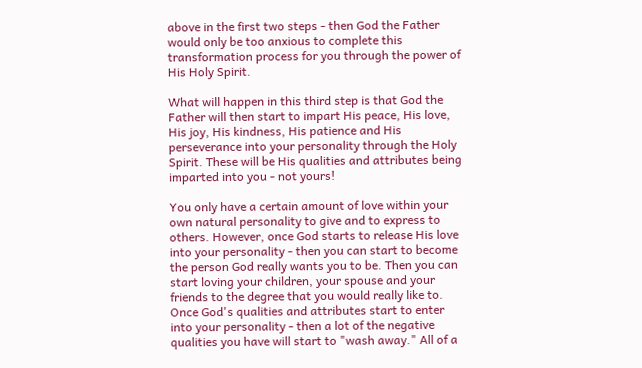above in the first two steps - then God the Father would only be too anxious to complete this transformation process for you through the power of His Holy Spirit.

What will happen in this third step is that God the Father will then start to impart His peace, His love, His joy, His kindness, His patience and His perseverance into your personality through the Holy Spirit. These will be His qualities and attributes being imparted into you - not yours!

You only have a certain amount of love within your own natural personality to give and to express to others. However, once God starts to release His love into your personality - then you can start to become the person God really wants you to be. Then you can start loving your children, your spouse and your friends to the degree that you would really like to. Once God's qualities and attributes start to enter into your personality - then a lot of the negative qualities you have will start to "wash away." All of a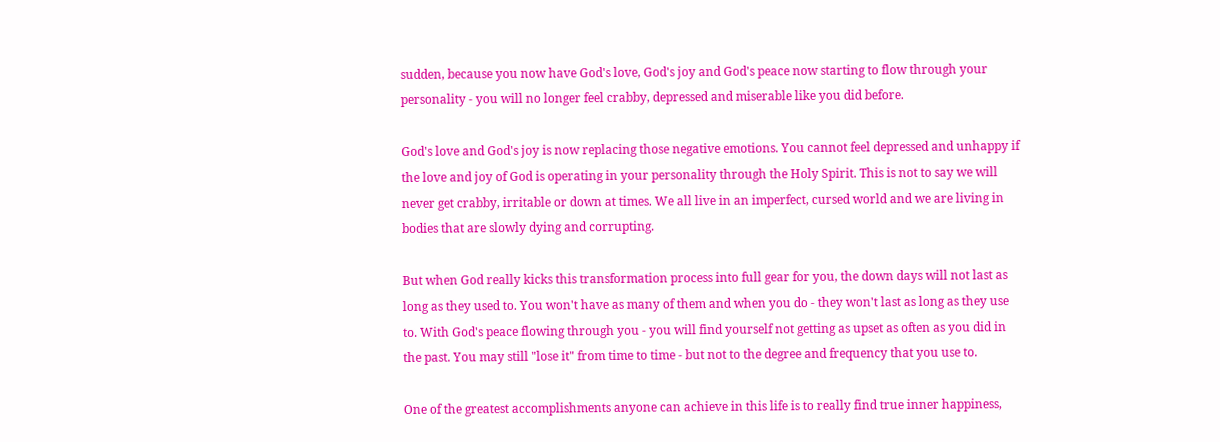sudden, because you now have God's love, God's joy and God's peace now starting to flow through your personality - you will no longer feel crabby, depressed and miserable like you did before.

God's love and God's joy is now replacing those negative emotions. You cannot feel depressed and unhappy if the love and joy of God is operating in your personality through the Holy Spirit. This is not to say we will never get crabby, irritable or down at times. We all live in an imperfect, cursed world and we are living in bodies that are slowly dying and corrupting.

But when God really kicks this transformation process into full gear for you, the down days will not last as long as they used to. You won't have as many of them and when you do - they won't last as long as they use to. With God's peace flowing through you - you will find yourself not getting as upset as often as you did in the past. You may still "lose it" from time to time - but not to the degree and frequency that you use to.

One of the greatest accomplishments anyone can achieve in this life is to really find true inner happiness,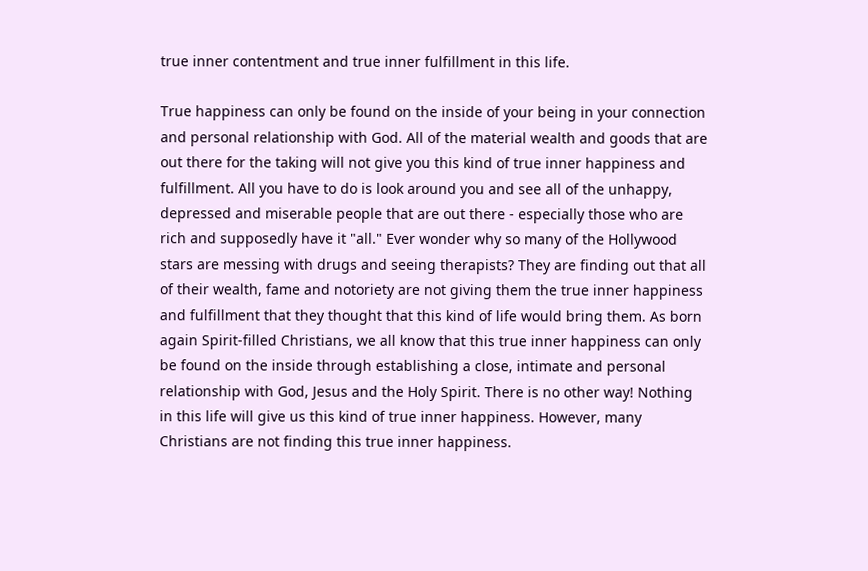true inner contentment and true inner fulfillment in this life.

True happiness can only be found on the inside of your being in your connection and personal relationship with God. All of the material wealth and goods that are out there for the taking will not give you this kind of true inner happiness and fulfillment. All you have to do is look around you and see all of the unhappy, depressed and miserable people that are out there - especially those who are rich and supposedly have it "all." Ever wonder why so many of the Hollywood stars are messing with drugs and seeing therapists? They are finding out that all of their wealth, fame and notoriety are not giving them the true inner happiness and fulfillment that they thought that this kind of life would bring them. As born again Spirit-filled Christians, we all know that this true inner happiness can only be found on the inside through establishing a close, intimate and personal relationship with God, Jesus and the Holy Spirit. There is no other way! Nothing in this life will give us this kind of true inner happiness. However, many Christians are not finding this true inner happiness.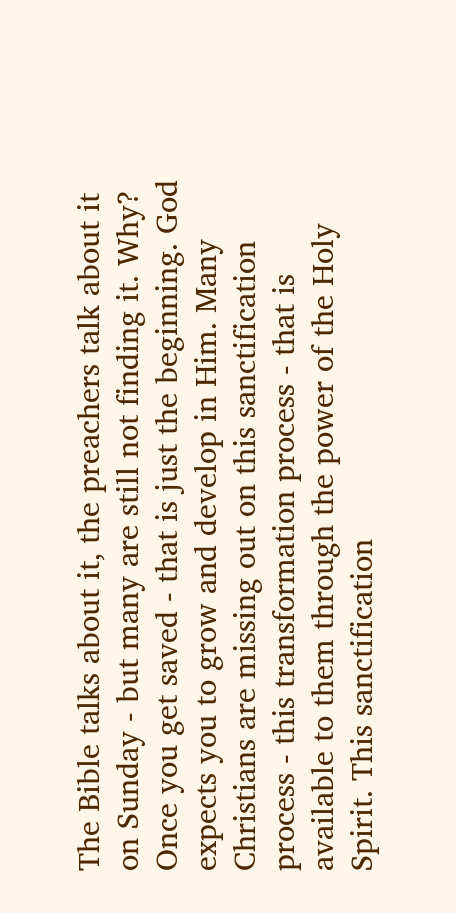The Bible talks about it, the preachers talk about it on Sunday - but many are still not finding it. Why? Once you get saved - that is just the beginning. God expects you to grow and develop in Him. Many Christians are missing out on this sanctification process - this transformation process - that is available to them through the power of the Holy Spirit. This sanctification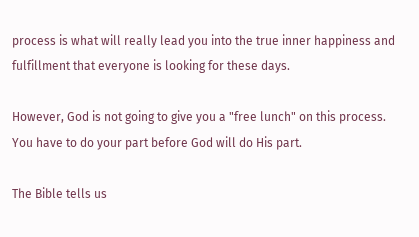process is what will really lead you into the true inner happiness and fulfillment that everyone is looking for these days.

However, God is not going to give you a "free lunch" on this process. You have to do your part before God will do His part.

The Bible tells us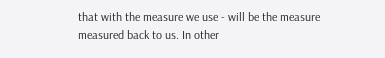that with the measure we use - will be the measure measured back to us. In other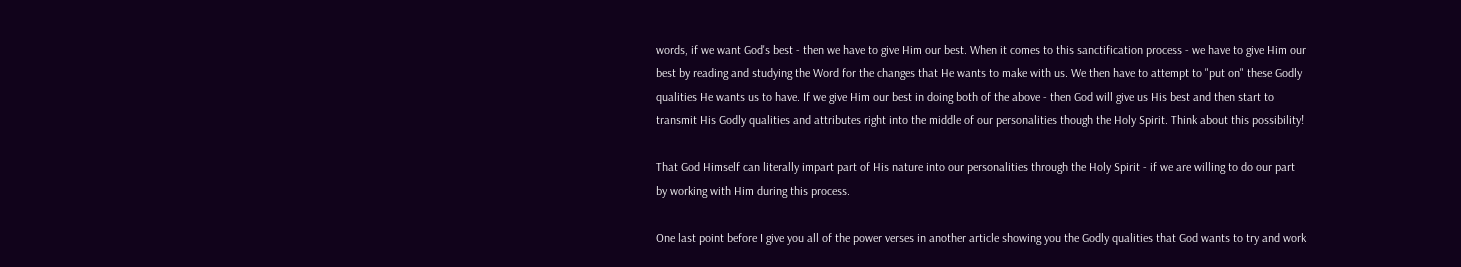words, if we want God's best - then we have to give Him our best. When it comes to this sanctification process - we have to give Him our best by reading and studying the Word for the changes that He wants to make with us. We then have to attempt to "put on" these Godly qualities He wants us to have. If we give Him our best in doing both of the above - then God will give us His best and then start to transmit His Godly qualities and attributes right into the middle of our personalities though the Holy Spirit. Think about this possibility!

That God Himself can literally impart part of His nature into our personalities through the Holy Spirit - if we are willing to do our part by working with Him during this process.

One last point before I give you all of the power verses in another article showing you the Godly qualities that God wants to try and work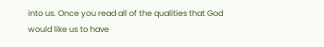into us. Once you read all of the qualities that God would like us to have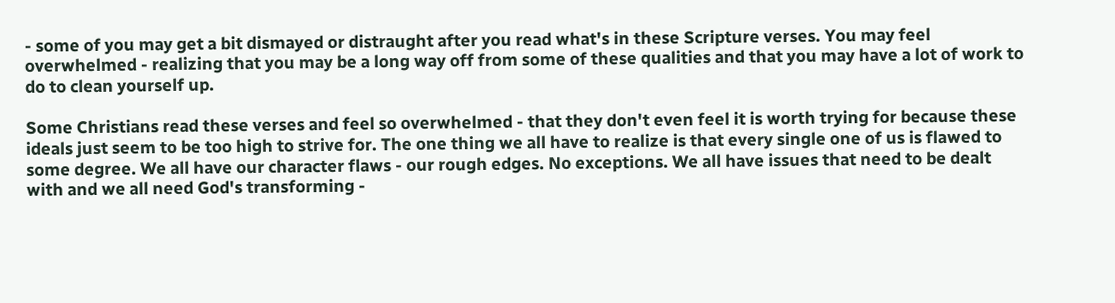- some of you may get a bit dismayed or distraught after you read what's in these Scripture verses. You may feel overwhelmed - realizing that you may be a long way off from some of these qualities and that you may have a lot of work to do to clean yourself up.

Some Christians read these verses and feel so overwhelmed - that they don't even feel it is worth trying for because these ideals just seem to be too high to strive for. The one thing we all have to realize is that every single one of us is flawed to some degree. We all have our character flaws - our rough edges. No exceptions. We all have issues that need to be dealt with and we all need God's transforming -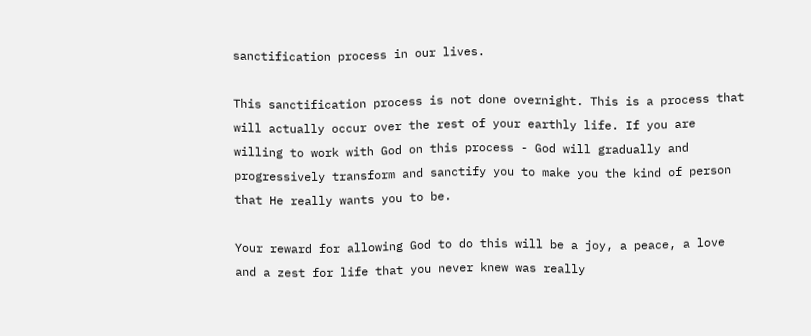sanctification process in our lives.

This sanctification process is not done overnight. This is a process that will actually occur over the rest of your earthly life. If you are willing to work with God on this process - God will gradually and progressively transform and sanctify you to make you the kind of person that He really wants you to be.

Your reward for allowing God to do this will be a joy, a peace, a love and a zest for life that you never knew was really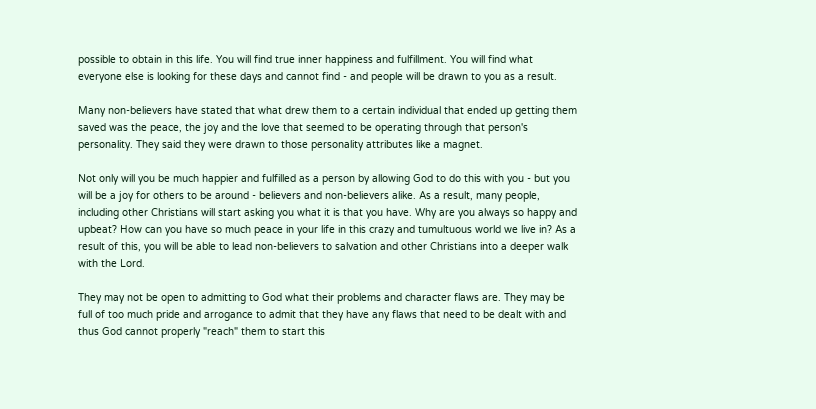possible to obtain in this life. You will find true inner happiness and fulfillment. You will find what everyone else is looking for these days and cannot find - and people will be drawn to you as a result.

Many non-believers have stated that what drew them to a certain individual that ended up getting them saved was the peace, the joy and the love that seemed to be operating through that person's personality. They said they were drawn to those personality attributes like a magnet.

Not only will you be much happier and fulfilled as a person by allowing God to do this with you - but you will be a joy for others to be around - believers and non-believers alike. As a result, many people, including other Christians will start asking you what it is that you have. Why are you always so happy and upbeat? How can you have so much peace in your life in this crazy and tumultuous world we live in? As a result of this, you will be able to lead non-believers to salvation and other Christians into a deeper walk with the Lord.

They may not be open to admitting to God what their problems and character flaws are. They may be full of too much pride and arrogance to admit that they have any flaws that need to be dealt with and thus God cannot properly "reach" them to start this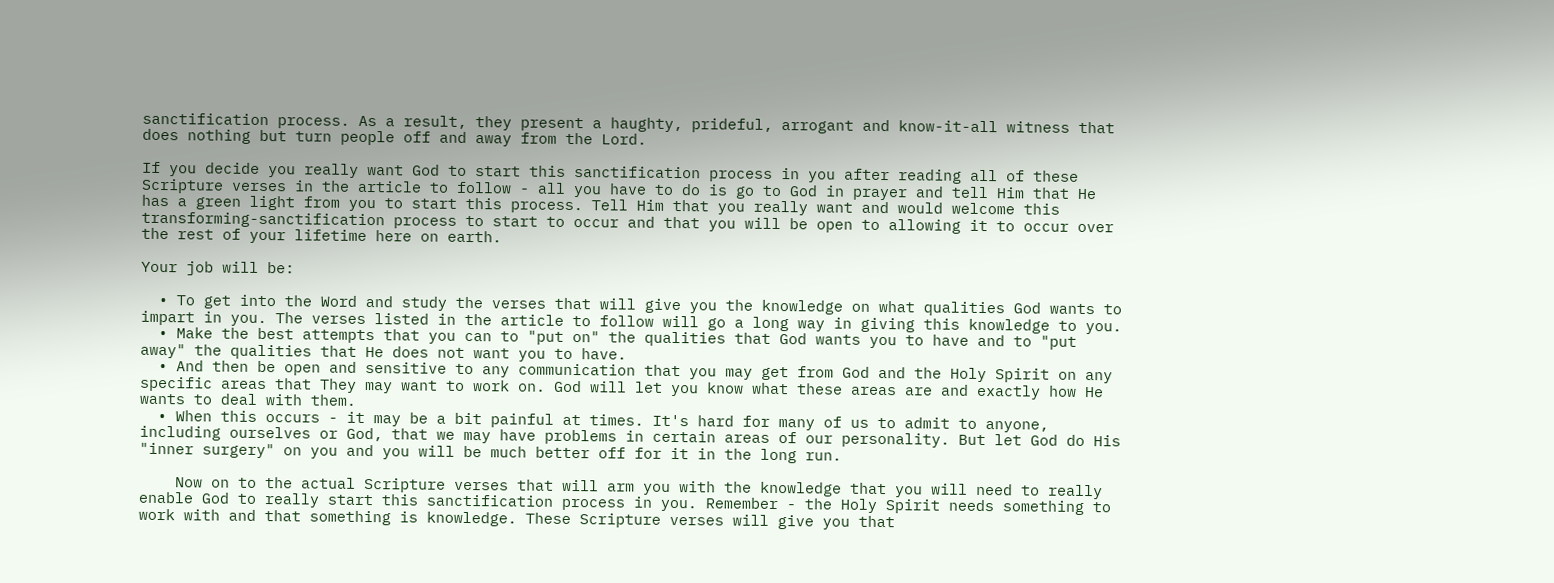sanctification process. As a result, they present a haughty, prideful, arrogant and know-it-all witness that does nothing but turn people off and away from the Lord.

If you decide you really want God to start this sanctification process in you after reading all of these Scripture verses in the article to follow - all you have to do is go to God in prayer and tell Him that He has a green light from you to start this process. Tell Him that you really want and would welcome this transforming-sanctification process to start to occur and that you will be open to allowing it to occur over the rest of your lifetime here on earth.

Your job will be:

  • To get into the Word and study the verses that will give you the knowledge on what qualities God wants to impart in you. The verses listed in the article to follow will go a long way in giving this knowledge to you.
  • Make the best attempts that you can to "put on" the qualities that God wants you to have and to "put away" the qualities that He does not want you to have.
  • And then be open and sensitive to any communication that you may get from God and the Holy Spirit on any specific areas that They may want to work on. God will let you know what these areas are and exactly how He wants to deal with them.
  • When this occurs - it may be a bit painful at times. It's hard for many of us to admit to anyone, including ourselves or God, that we may have problems in certain areas of our personality. But let God do His "inner surgery" on you and you will be much better off for it in the long run.

    Now on to the actual Scripture verses that will arm you with the knowledge that you will need to really enable God to really start this sanctification process in you. Remember - the Holy Spirit needs something to work with and that something is knowledge. These Scripture verses will give you that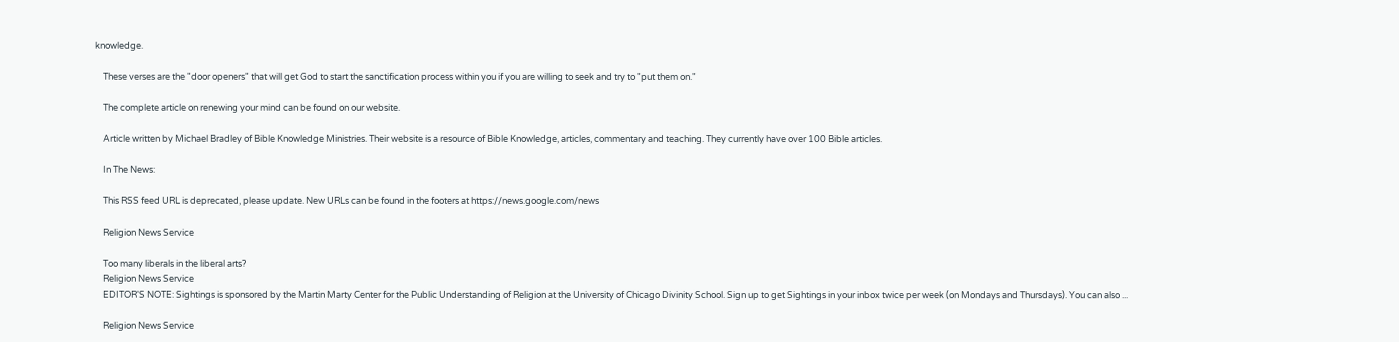knowledge.

    These verses are the "door openers" that will get God to start the sanctification process within you if you are willing to seek and try to "put them on."

    The complete article on renewing your mind can be found on our website.

    Article written by Michael Bradley of Bible Knowledge Ministries. Their website is a resource of Bible Knowledge, articles, commentary and teaching. They currently have over 100 Bible articles.

    In The News:

    This RSS feed URL is deprecated, please update. New URLs can be found in the footers at https://news.google.com/news

    Religion News Service

    Too many liberals in the liberal arts?
    Religion News Service
    EDITOR'S NOTE: Sightings is sponsored by the Martin Marty Center for the Public Understanding of Religion at the University of Chicago Divinity School. Sign up to get Sightings in your inbox twice per week (on Mondays and Thursdays). You can also ...

    Religion News Service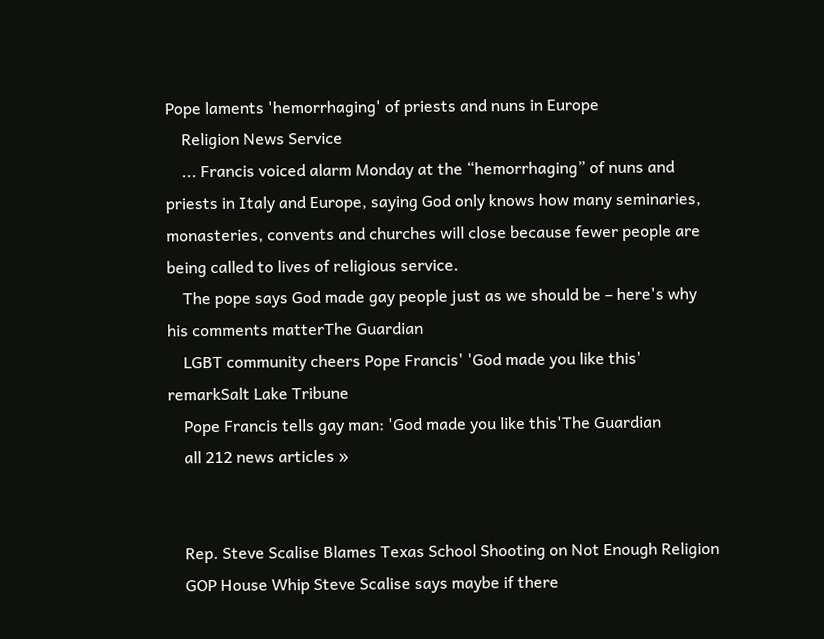Pope laments 'hemorrhaging' of priests and nuns in Europe
    Religion News Service
    ... Francis voiced alarm Monday at the “hemorrhaging” of nuns and priests in Italy and Europe, saying God only knows how many seminaries, monasteries, convents and churches will close because fewer people are being called to lives of religious service.
    The pope says God made gay people just as we should be – here's why his comments matterThe Guardian
    LGBT community cheers Pope Francis' 'God made you like this' remarkSalt Lake Tribune
    Pope Francis tells gay man: 'God made you like this'The Guardian
    all 212 news articles »


    Rep. Steve Scalise Blames Texas School Shooting on Not Enough Religion
    GOP House Whip Steve Scalise says maybe if there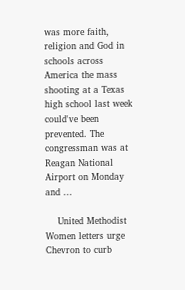was more faith, religion and God in schools across America the mass shooting at a Texas high school last week could've been prevented. The congressman was at Reagan National Airport on Monday and ...

    United Methodist Women letters urge Chevron to curb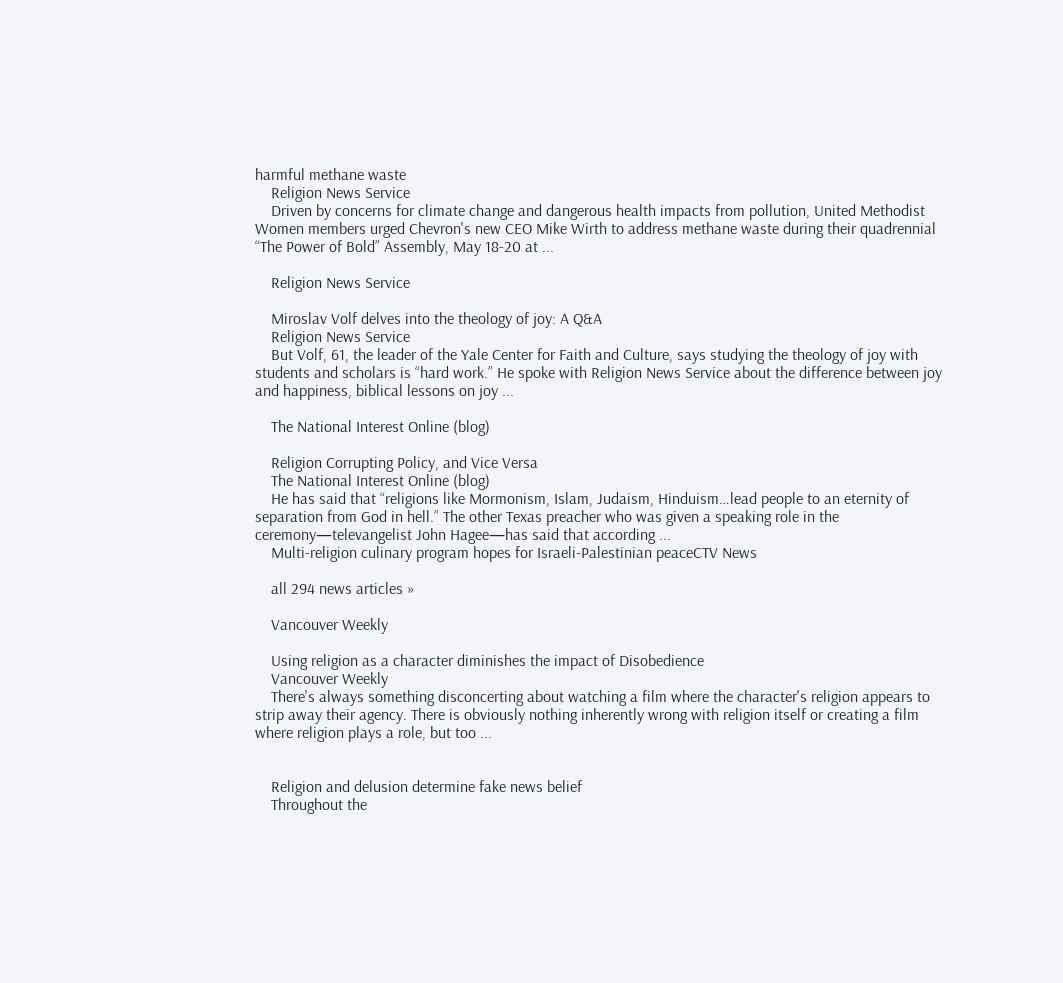harmful methane waste
    Religion News Service
    Driven by concerns for climate change and dangerous health impacts from pollution, United Methodist Women members urged Chevron's new CEO Mike Wirth to address methane waste during their quadrennial “The Power of Bold” Assembly, May 18-20 at ...

    Religion News Service

    Miroslav Volf delves into the theology of joy: A Q&A
    Religion News Service
    But Volf, 61, the leader of the Yale Center for Faith and Culture, says studying the theology of joy with students and scholars is “hard work.” He spoke with Religion News Service about the difference between joy and happiness, biblical lessons on joy ...

    The National Interest Online (blog)

    Religion Corrupting Policy, and Vice Versa
    The National Interest Online (blog)
    He has said that “religions like Mormonism, Islam, Judaism, Hinduism…lead people to an eternity of separation from God in hell.” The other Texas preacher who was given a speaking role in the ceremony—televangelist John Hagee—has said that according ...
    Multi-religion culinary program hopes for Israeli-Palestinian peaceCTV News

    all 294 news articles »

    Vancouver Weekly

    Using religion as a character diminishes the impact of Disobedience
    Vancouver Weekly
    There's always something disconcerting about watching a film where the character's religion appears to strip away their agency. There is obviously nothing inherently wrong with religion itself or creating a film where religion plays a role, but too ...


    Religion and delusion determine fake news belief
    Throughout the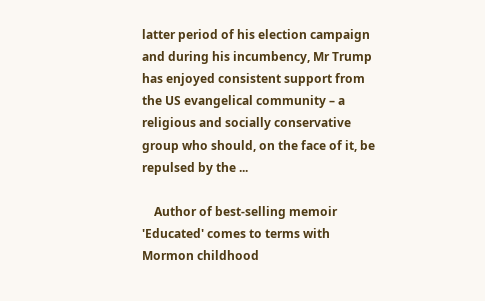latter period of his election campaign and during his incumbency, Mr Trump has enjoyed consistent support from the US evangelical community – a religious and socially conservative group who should, on the face of it, be repulsed by the ...

    Author of best-selling memoir 'Educated' comes to terms with Mormon childhood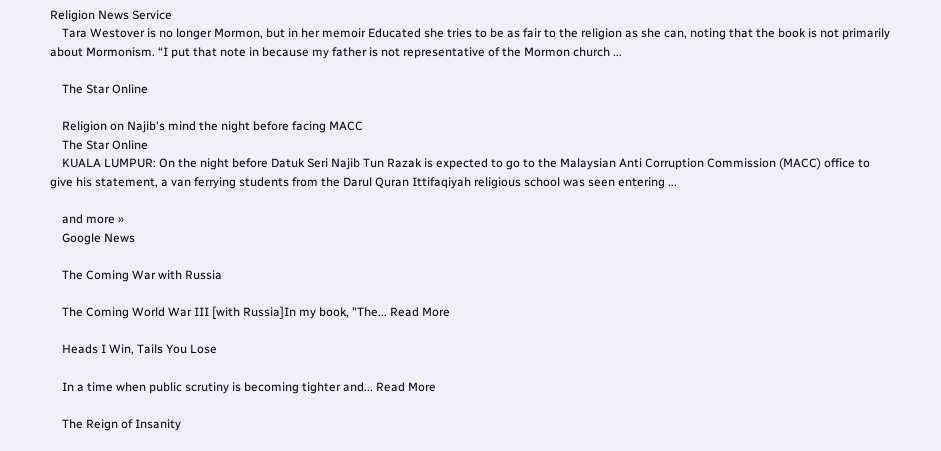Religion News Service
    Tara Westover is no longer Mormon, but in her memoir Educated she tries to be as fair to the religion as she can, noting that the book is not primarily about Mormonism. “I put that note in because my father is not representative of the Mormon church ...

    The Star Online

    Religion on Najib's mind the night before facing MACC
    The Star Online
    KUALA LUMPUR: On the night before Datuk Seri Najib Tun Razak is expected to go to the Malaysian Anti Corruption Commission (MACC) office to give his statement, a van ferrying students from the Darul Quran Ittifaqiyah religious school was seen entering ...

    and more »
    Google News

    The Coming War with Russia

    The Coming World War III [with Russia]In my book, "The... Read More

    Heads I Win, Tails You Lose

    In a time when public scrutiny is becoming tighter and... Read More

    The Reign of Insanity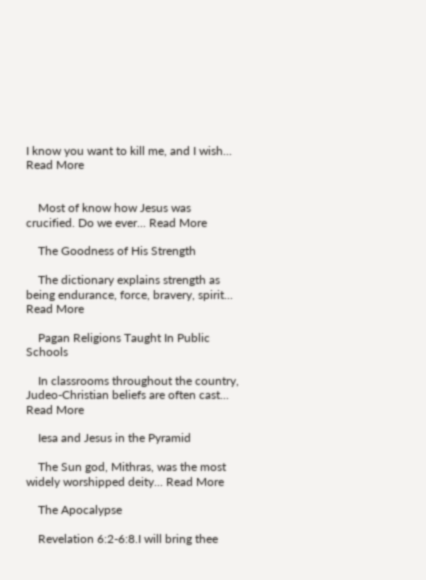I know you want to kill me, and I wish... Read More


    Most of know how Jesus was crucified. Do we ever... Read More

    The Goodness of His Strength

    The dictionary explains strength as being endurance, force, bravery, spirit... Read More

    Pagan Religions Taught In Public Schools

    In classrooms throughout the country, Judeo-Christian beliefs are often cast... Read More

    Iesa and Jesus in the Pyramid

    The Sun god, Mithras, was the most widely worshipped deity... Read More

    The Apocalypse

    Revelation 6:2-6:8.I will bring thee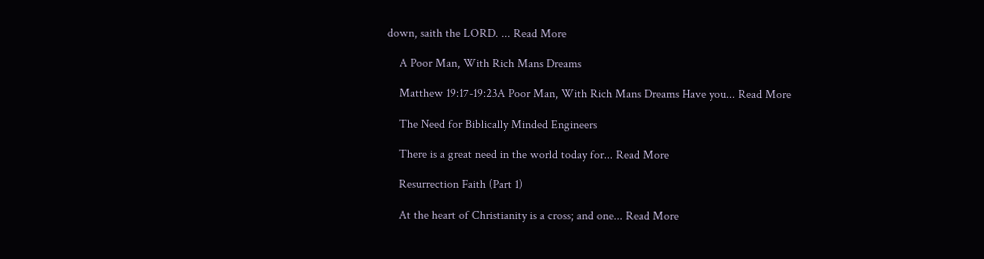down, saith the LORD. ... Read More

    A Poor Man, With Rich Mans Dreams

    Matthew 19:17-19:23A Poor Man, With Rich Mans Dreams Have you... Read More

    The Need for Biblically Minded Engineers

    There is a great need in the world today for... Read More

    Resurrection Faith (Part 1)

    At the heart of Christianity is a cross; and one... Read More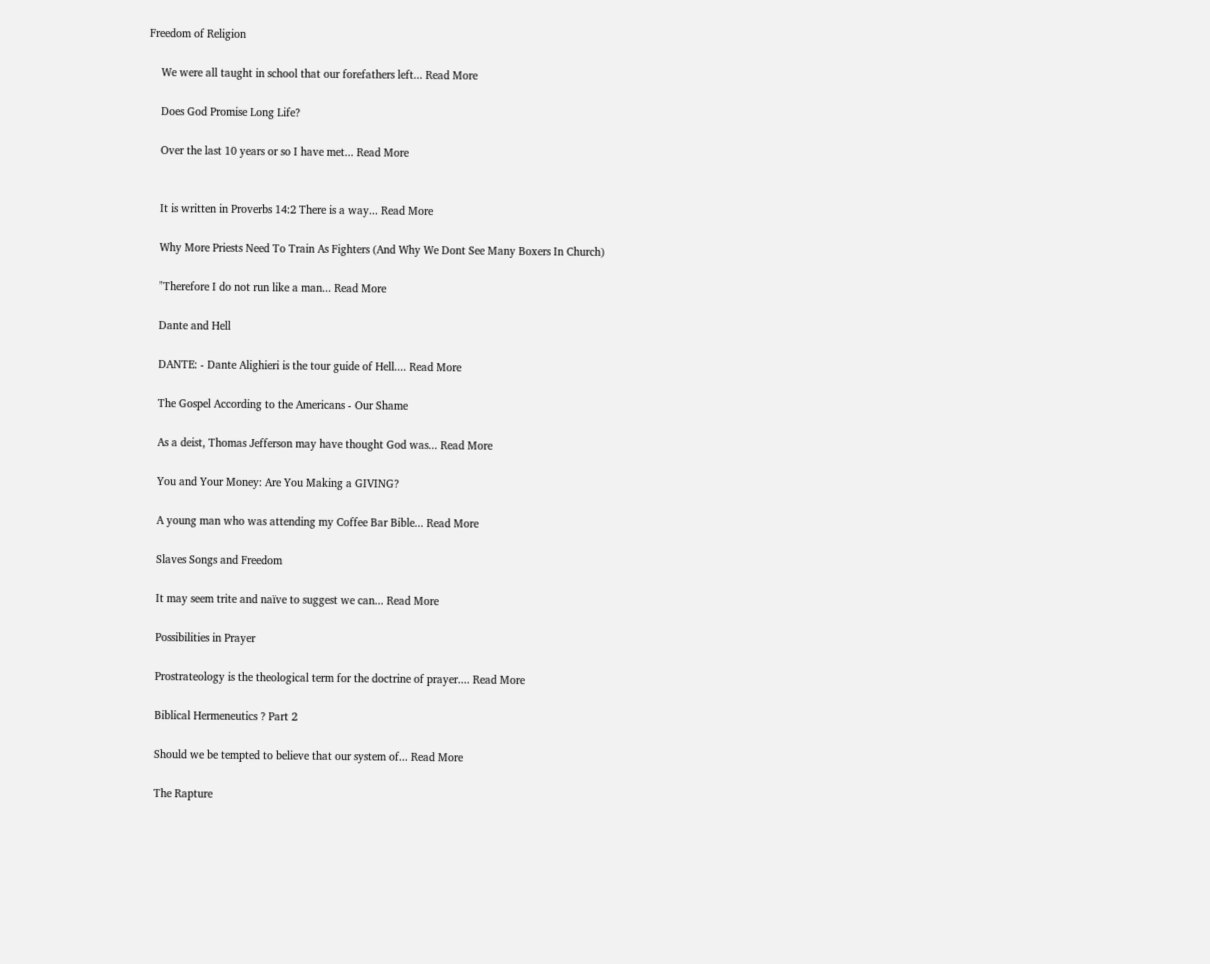Freedom of Religion

    We were all taught in school that our forefathers left... Read More

    Does God Promise Long Life?

    Over the last 10 years or so I have met... Read More


    It is written in Proverbs 14:2 There is a way... Read More

    Why More Priests Need To Train As Fighters (And Why We Dont See Many Boxers In Church)

    "Therefore I do not run like a man... Read More

    Dante and Hell

    DANTE: - Dante Alighieri is the tour guide of Hell.... Read More

    The Gospel According to the Americans - Our Shame

    As a deist, Thomas Jefferson may have thought God was... Read More

    You and Your Money: Are You Making a GIVING?

    A young man who was attending my Coffee Bar Bible... Read More

    Slaves Songs and Freedom

    It may seem trite and naïve to suggest we can... Read More

    Possibilities in Prayer

    Prostrateology is the theological term for the doctrine of prayer.... Read More

    Biblical Hermeneutics ? Part 2

    Should we be tempted to believe that our system of... Read More

    The Rapture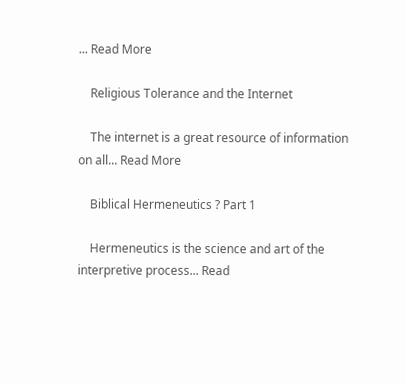... Read More

    Religious Tolerance and the Internet

    The internet is a great resource of information on all... Read More

    Biblical Hermeneutics ? Part 1

    Hermeneutics is the science and art of the interpretive process... Read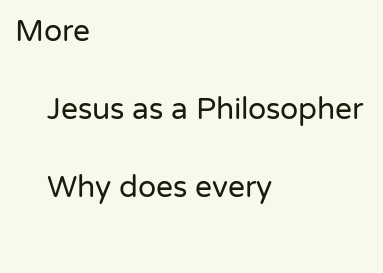More

    Jesus as a Philosopher

    Why does every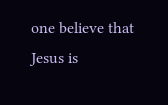one believe that Jesus is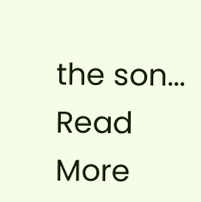the son... Read More